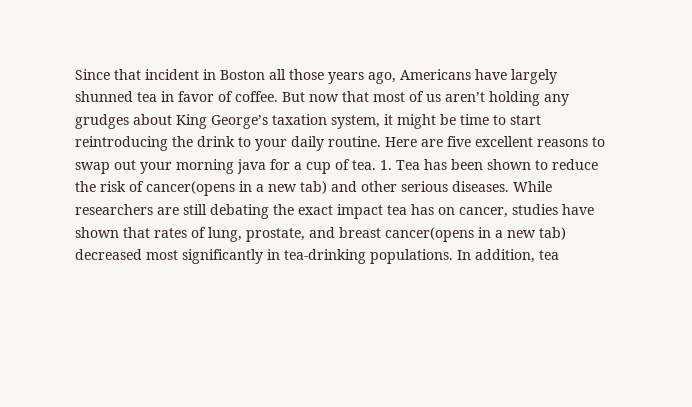Since that incident in Boston all those years ago, Americans have largely shunned tea in favor of coffee. But now that most of us aren’t holding any grudges about King George’s taxation system, it might be time to start reintroducing the drink to your daily routine. Here are five excellent reasons to swap out your morning java for a cup of tea. 1. Tea has been shown to reduce the risk of cancer(opens in a new tab) and other serious diseases. While researchers are still debating the exact impact tea has on cancer, studies have shown that rates of lung, prostate, and breast cancer(opens in a new tab) decreased most significantly in tea-drinking populations. In addition, tea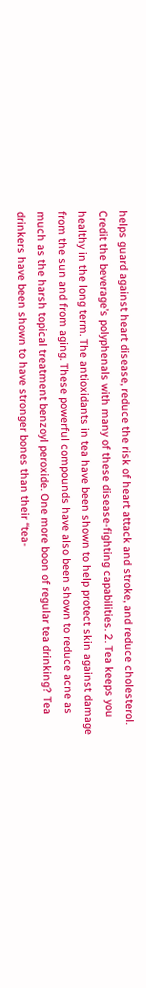helps guard against heart disease, reduce the risk of heart attack and stroke, and reduce cholesterol. Credit the beverage’s polyphenals with many of these disease-fighting capabilities. 2. Tea keeps you healthy in the long term. The antioxidants in tea have been shown to help protect skin against damage from the sun and from aging. These powerful compounds have also been shown to reduce acne as much as the harsh topical treatment benzoyl peroxide. One more boon of regular tea drinking? Tea drinkers have been shown to have stronger bones than their “tea-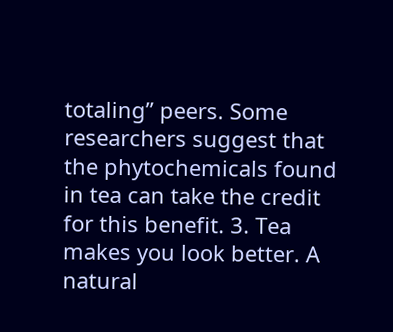totaling” peers. Some researchers suggest that the phytochemicals found in tea can take the credit for this benefit. 3. Tea makes you look better. A natural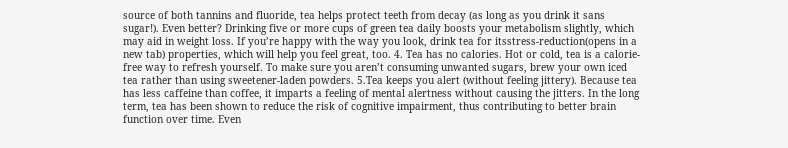source of both tannins and fluoride, tea helps protect teeth from decay (as long as you drink it sans sugar!). Even better? Drinking five or more cups of green tea daily boosts your metabolism slightly, which may aid in weight loss. If you’re happy with the way you look, drink tea for itsstress-reduction(opens in a new tab) properties, which will help you feel great, too. 4. Tea has no calories. Hot or cold, tea is a calorie-free way to refresh yourself. To make sure you aren’t consuming unwanted sugars, brew your own iced tea rather than using sweetener-laden powders. 5.Tea keeps you alert (without feeling jittery). Because tea has less caffeine than coffee, it imparts a feeling of mental alertness without causing the jitters. In the long term, tea has been shown to reduce the risk of cognitive impairment, thus contributing to better brain function over time. Even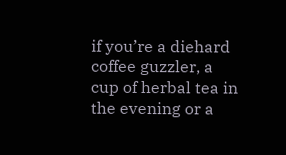if you’re a diehard coffee guzzler, a cup of herbal tea in the evening or a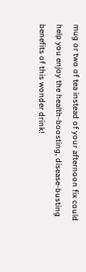mug or two of tea instead of your afternoon fix could help you enjoy the health-boosting, disease-busting benefits of this wonder drink!